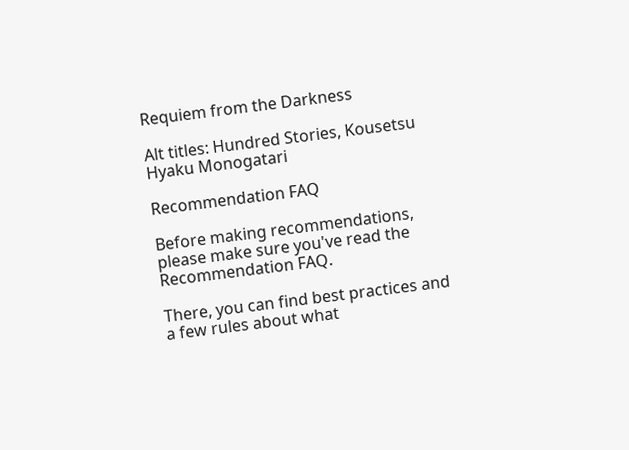Requiem from the Darkness

Alt titles: Hundred Stories, Kousetsu Hyaku Monogatari

Recommendation FAQ

Before making recommendations, please make sure you've read the Recommendation FAQ.

There, you can find best practices and a few rules about what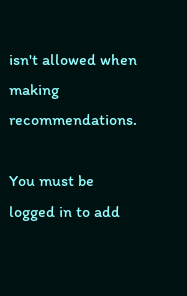isn't allowed when making recommendations.

You must be logged in to add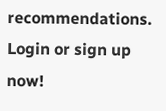recommendations. Login or sign up now!